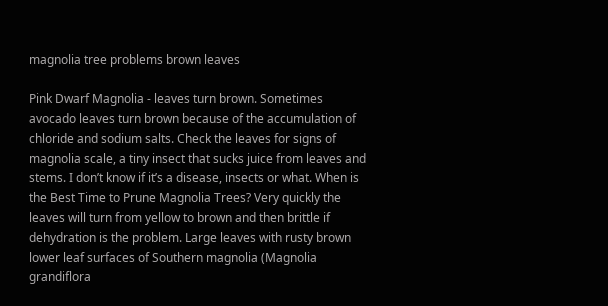magnolia tree problems brown leaves

Pink Dwarf Magnolia - leaves turn brown. Sometimes avocado leaves turn brown because of the accumulation of chloride and sodium salts. Check the leaves for signs of magnolia scale, a tiny insect that sucks juice from leaves and stems. I don’t know if it’s a disease, insects or what. When is the Best Time to Prune Magnolia Trees? Very quickly the leaves will turn from yellow to brown and then brittle if dehydration is the problem. Large leaves with rusty brown lower leaf surfaces of Southern magnolia (Magnolia grandiflora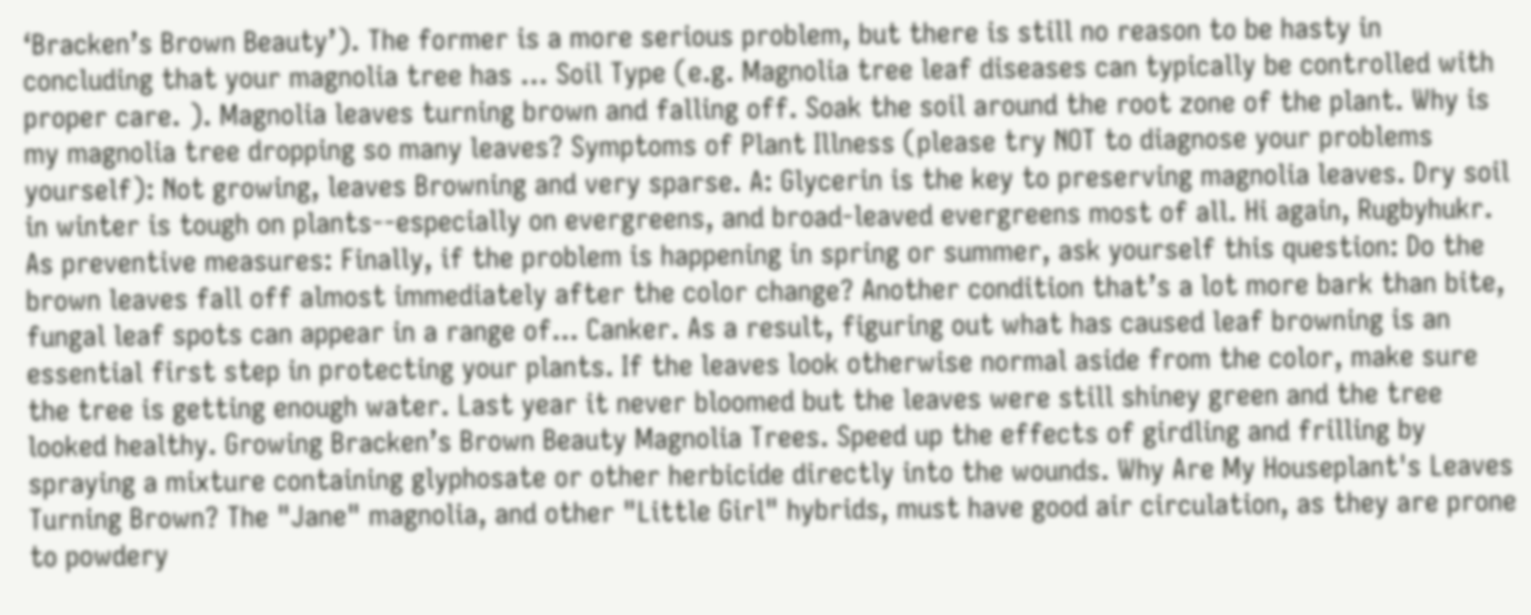‘Bracken’s Brown Beauty’). The former is a more serious problem, but there is still no reason to be hasty in concluding that your magnolia tree has … Soil Type (e.g. Magnolia tree leaf diseases can typically be controlled with proper care. ). Magnolia leaves turning brown and falling off. Soak the soil around the root zone of the plant. Why is my magnolia tree dropping so many leaves? Symptoms of Plant Illness (please try NOT to diagnose your problems yourself): Not growing, leaves Browning and very sparse. A: Glycerin is the key to preserving magnolia leaves. Dry soil in winter is tough on plants--especially on evergreens, and broad-leaved evergreens most of all. Hi again, Rugbyhukr. As preventive measures: Finally, if the problem is happening in spring or summer, ask yourself this question: Do the brown leaves fall off almost immediately after the color change? Another condition that’s a lot more bark than bite, fungal leaf spots can appear in a range of... Canker. As a result, figuring out what has caused leaf browning is an essential first step in protecting your plants. If the leaves look otherwise normal aside from the color, make sure the tree is getting enough water. Last year it never bloomed but the leaves were still shiney green and the tree looked healthy. Growing Bracken’s Brown Beauty Magnolia Trees. Speed up the effects of girdling and frilling by spraying a mixture containing glyphosate or other herbicide directly into the wounds. Why Are My Houseplant's Leaves Turning Brown? The "Jane" magnolia, and other "Little Girl" hybrids, must have good air circulation, as they are prone to powdery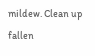mildew. Clean up fallen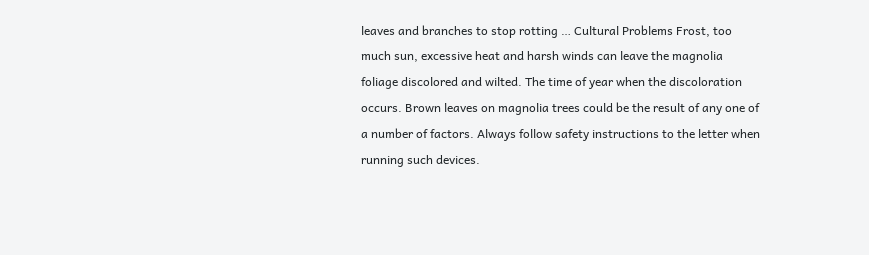leaves and branches to stop rotting … Cultural Problems Frost, too much sun, excessive heat and harsh winds can leave the magnolia foliage discolored and wilted. The time of year when the discoloration occurs. Brown leaves on magnolia trees could be the result of any one of a number of factors. Always follow safety instructions to the letter when running such devices.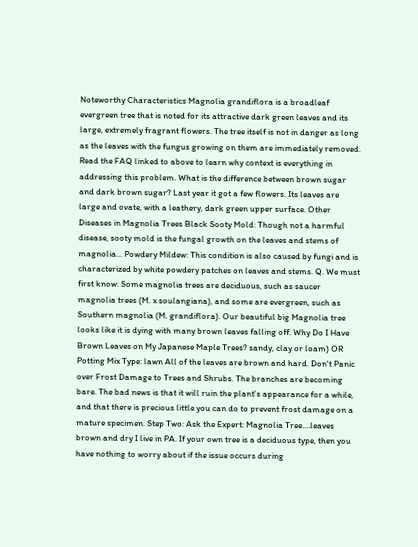Noteworthy Characteristics Magnolia grandiflora is a broadleaf evergreen tree that is noted for its attractive dark green leaves and its large, extremely fragrant flowers. The tree itself is not in danger as long as the leaves with the fungus growing on them are immediately removed. Read the FAQ linked to above to learn why context is everything in addressing this problem. What is the difference between brown sugar and dark brown sugar? Last year it got a few flowers. Its leaves are large and ovate, with a leathery, dark green upper surface. Other Diseases in Magnolia Trees Black Sooty Mold: Though not a harmful disease, sooty mold is the fungal growth on the leaves and stems of magnolia... Powdery Mildew: This condition is also caused by fungi and is characterized by white powdery patches on leaves and stems. Q. We must first know: Some magnolia trees are deciduous, such as saucer magnolia trees (M. x soulangiana), and some are evergreen, such as Southern magnolia (M. grandiflora). Our beautiful big Magnolia tree looks like it is dying with many brown leaves falling off. Why Do I Have Brown Leaves on My Japanese Maple Trees? sandy, clay or loam) OR Potting Mix Type: lawn All of the leaves are brown and hard. Don't Panic over Frost Damage to Trees and Shrubs. The branches are becoming bare. The bad news is that it will ruin the plant's appearance for a while, and that there is precious little you can do to prevent frost damage on a mature specimen. Step Two: Ask the Expert: Magnolia Tree....leaves brown and dry I live in PA. If your own tree is a deciduous type, then you have nothing to worry about if the issue occurs during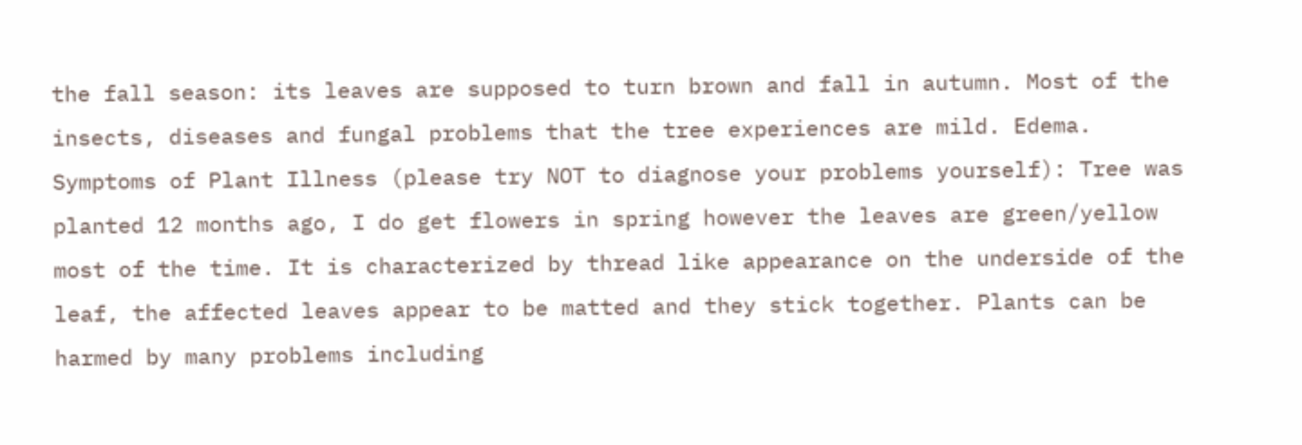the fall season: its leaves are supposed to turn brown and fall in autumn. Most of the insects, diseases and fungal problems that the tree experiences are mild. Edema. Symptoms of Plant Illness (please try NOT to diagnose your problems yourself): Tree was planted 12 months ago, I do get flowers in spring however the leaves are green/yellow most of the time. It is characterized by thread like appearance on the underside of the leaf, the affected leaves appear to be matted and they stick together. Plants can be harmed by many problems including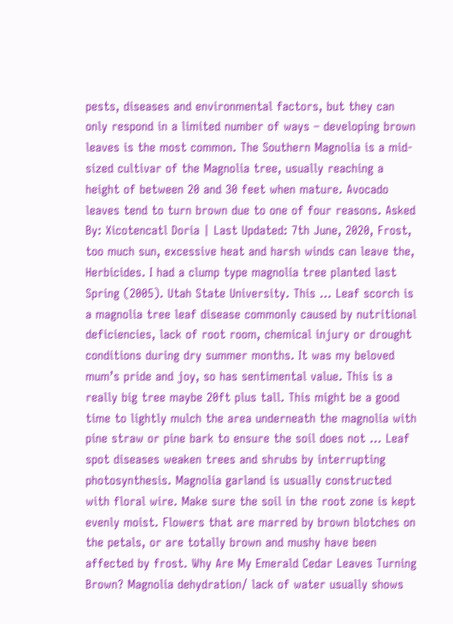pests, diseases and environmental factors, but they can only respond in a limited number of ways – developing brown leaves is the most common. The Southern Magnolia is a mid-sized cultivar of the Magnolia tree, usually reaching a height of between 20 and 30 feet when mature. Avocado leaves tend to turn brown due to one of four reasons. Asked By: Xicotencatl Doria | Last Updated: 7th June, 2020, Frost, too much sun, excessive heat and harsh winds can leave the, Herbicides. I had a clump type magnolia tree planted last Spring (2005). Utah State University. This … Leaf scorch is a magnolia tree leaf disease commonly caused by nutritional deficiencies, lack of root room, chemical injury or drought conditions during dry summer months. It was my beloved mum’s pride and joy, so has sentimental value. This is a really big tree maybe 20ft plus tall. This might be a good time to lightly mulch the area underneath the magnolia with pine straw or pine bark to ensure the soil does not … Leaf spot diseases weaken trees and shrubs by interrupting photosynthesis. Magnolia garland is usually constructed with floral wire. Make sure the soil in the root zone is kept evenly moist. Flowers that are marred by brown blotches on the petals, or are totally brown and mushy have been affected by frost. Why Are My Emerald Cedar Leaves Turning Brown? Magnolia dehydration/ lack of water usually shows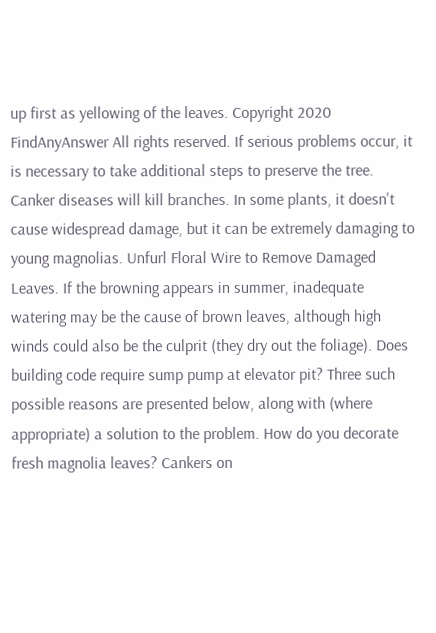up first as yellowing of the leaves. Copyright 2020 FindAnyAnswer All rights reserved. If serious problems occur, it is necessary to take additional steps to preserve the tree. Canker diseases will kill branches. In some plants, it doesn't cause widespread damage, but it can be extremely damaging to young magnolias. Unfurl Floral Wire to Remove Damaged Leaves. If the browning appears in summer, inadequate watering may be the cause of brown leaves, although high winds could also be the culprit (they dry out the foliage). Does building code require sump pump at elevator pit? Three such possible reasons are presented below, along with (where appropriate) a solution to the problem. How do you decorate fresh magnolia leaves? Cankers on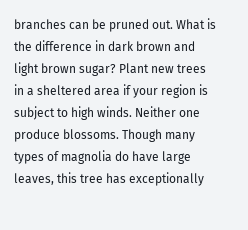branches can be pruned out. What is the difference in dark brown and light brown sugar? Plant new trees in a sheltered area if your region is subject to high winds. Neither one produce blossoms. Though many types of magnolia do have large leaves, this tree has exceptionally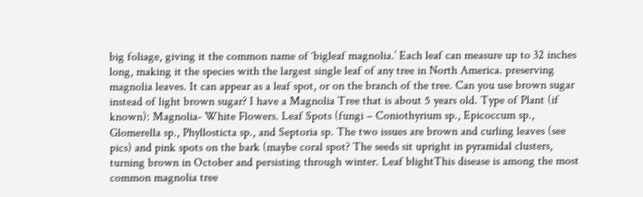big foliage, giving it the common name of ‘bigleaf magnolia.’ Each leaf can measure up to 32 inches long, making it the species with the largest single leaf of any tree in North America. preserving magnolia leaves. It can appear as a leaf spot, or on the branch of the tree. Can you use brown sugar instead of light brown sugar? I have a Magnolia Tree that is about 5 years old. Type of Plant (if known): Magnolia- White Flowers. Leaf Spots (fungi – Coniothyrium sp., Epicoccum sp., Glomerella sp., Phyllosticta sp., and Septoria sp. The two issues are brown and curling leaves (see pics) and pink spots on the bark (maybe coral spot? The seeds sit upright in pyramidal clusters, turning brown in October and persisting through winter. Leaf blightThis disease is among the most common magnolia tree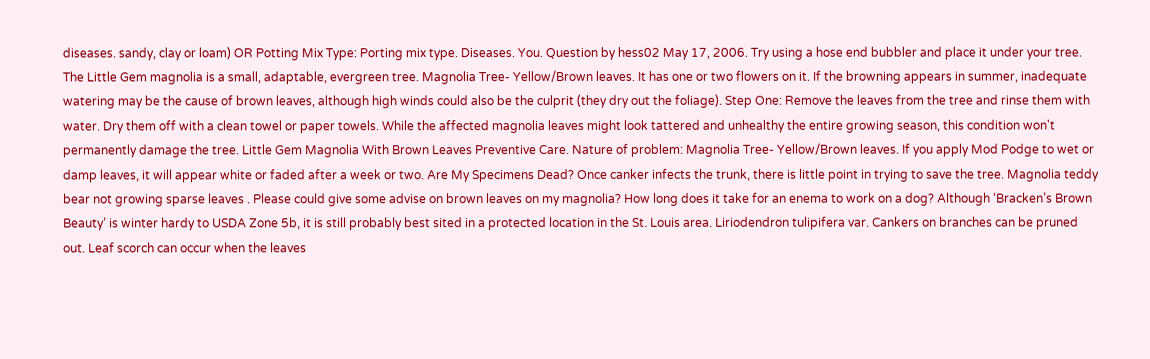diseases. sandy, clay or loam) OR Potting Mix Type: Porting mix type. Diseases. You. Question by hess02 May 17, 2006. Try using a hose end bubbler and place it under your tree. The Little Gem magnolia is a small, adaptable, evergreen tree. Magnolia Tree- Yellow/Brown leaves. It has one or two flowers on it. If the browning appears in summer, inadequate watering may be the cause of brown leaves, although high winds could also be the culprit (they dry out the foliage). Step One: Remove the leaves from the tree and rinse them with water. Dry them off with a clean towel or paper towels. While the affected magnolia leaves might look tattered and unhealthy the entire growing season, this condition won't permanently damage the tree. Little Gem Magnolia With Brown Leaves Preventive Care. Nature of problem: Magnolia Tree- Yellow/Brown leaves. If you apply Mod Podge to wet or damp leaves, it will appear white or faded after a week or two. Are My Specimens Dead? Once canker infects the trunk, there is little point in trying to save the tree. Magnolia teddy bear not growing sparse leaves . Please could give some advise on brown leaves on my magnolia? How long does it take for an enema to work on a dog? Although ‘Bracken’s Brown Beauty’ is winter hardy to USDA Zone 5b, it is still probably best sited in a protected location in the St. Louis area. Liriodendron tulipifera var. Cankers on branches can be pruned out. Leaf scorch can occur when the leaves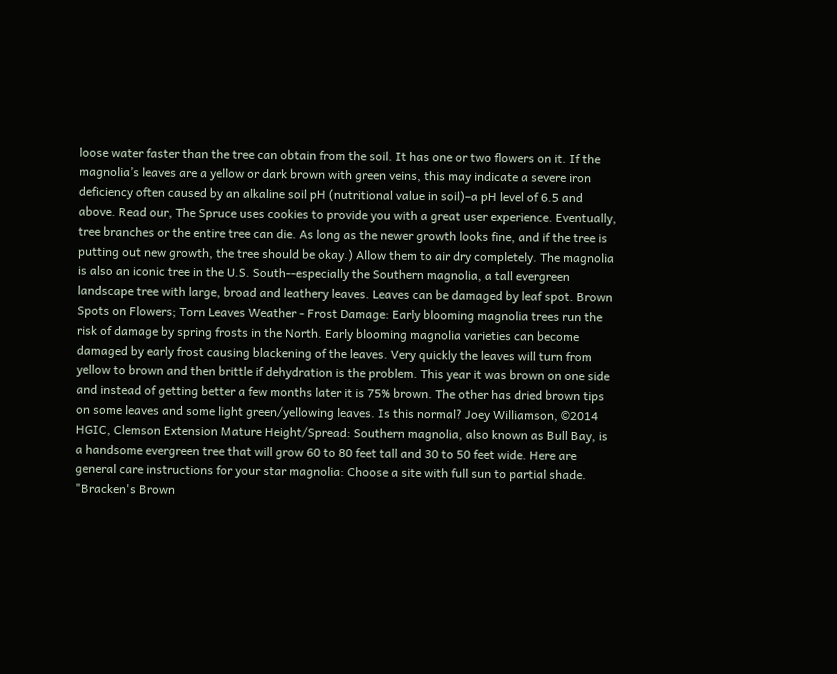loose water faster than the tree can obtain from the soil. It has one or two flowers on it. If the magnolia’s leaves are a yellow or dark brown with green veins, this may indicate a severe iron deficiency often caused by an alkaline soil pH (nutritional value in soil)–a pH level of 6.5 and above. Read our, The Spruce uses cookies to provide you with a great user experience. Eventually, tree branches or the entire tree can die. As long as the newer growth looks fine, and if the tree is putting out new growth, the tree should be okay.) Allow them to air dry completely. The magnolia is also an iconic tree in the U.S. South--especially the Southern magnolia, a tall evergreen landscape tree with large, broad and leathery leaves. Leaves can be damaged by leaf spot. Brown Spots on Flowers; Torn Leaves Weather - Frost Damage: Early blooming magnolia trees run the risk of damage by spring frosts in the North. Early blooming magnolia varieties can become damaged by early frost causing blackening of the leaves. Very quickly the leaves will turn from yellow to brown and then brittle if dehydration is the problem. This year it was brown on one side and instead of getting better a few months later it is 75% brown. The other has dried brown tips on some leaves and some light green/yellowing leaves. Is this normal? Joey Williamson, ©2014 HGIC, Clemson Extension Mature Height/Spread: Southern magnolia, also known as Bull Bay, is a handsome evergreen tree that will grow 60 to 80 feet tall and 30 to 50 feet wide. Here are general care instructions for your star magnolia: Choose a site with full sun to partial shade. "Bracken's Brown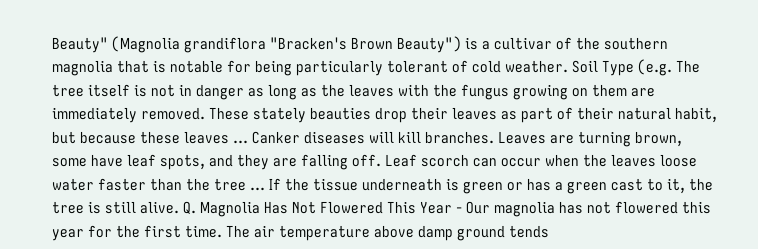Beauty" (Magnolia grandiflora "Bracken's Brown Beauty") is a cultivar of the southern magnolia that is notable for being particularly tolerant of cold weather. Soil Type (e.g. The tree itself is not in danger as long as the leaves with the fungus growing on them are immediately removed. These stately beauties drop their leaves as part of their natural habit, but because these leaves … Canker diseases will kill branches. Leaves are turning brown, some have leaf spots, and they are falling off. Leaf scorch can occur when the leaves loose water faster than the tree … If the tissue underneath is green or has a green cast to it, the tree is still alive. Q. Magnolia Has Not Flowered This Year - Our magnolia has not flowered this year for the first time. The air temperature above damp ground tends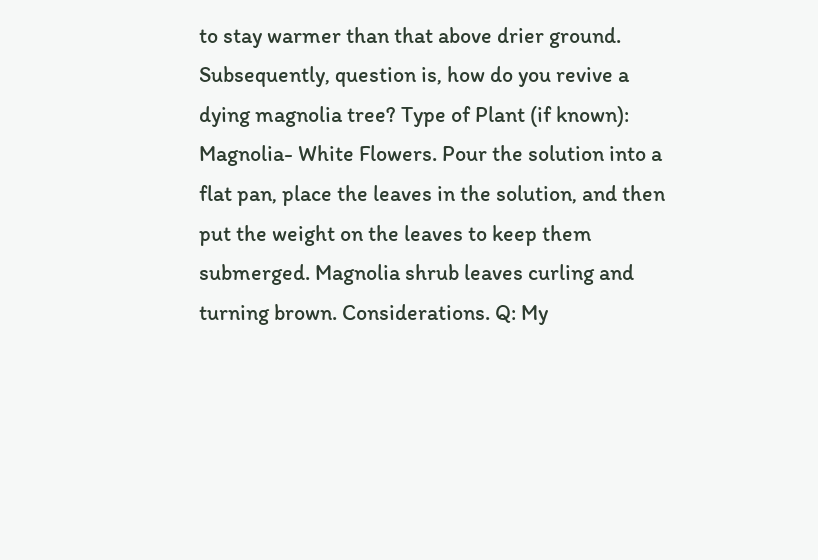to stay warmer than that above drier ground. Subsequently, question is, how do you revive a dying magnolia tree? Type of Plant (if known): Magnolia- White Flowers. Pour the solution into a flat pan, place the leaves in the solution, and then put the weight on the leaves to keep them submerged. Magnolia shrub leaves curling and turning brown. Considerations. Q: My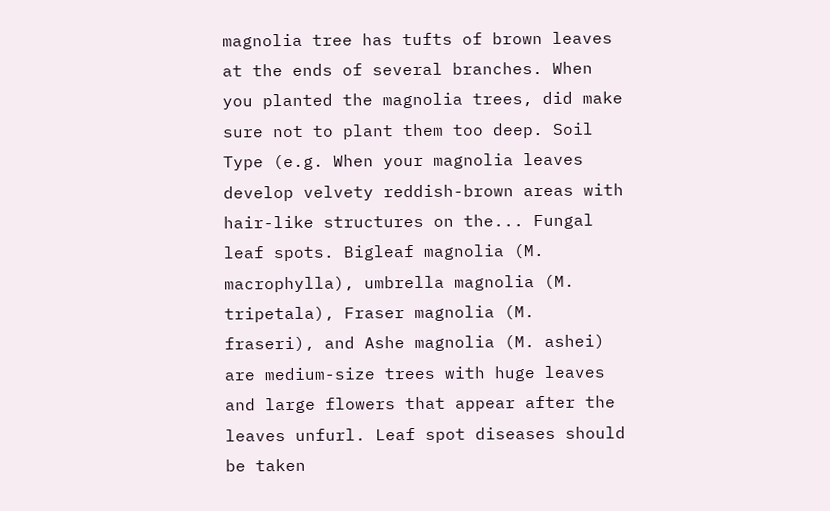magnolia tree has tufts of brown leaves at the ends of several branches. When you planted the magnolia trees, did make sure not to plant them too deep. Soil Type (e.g. When your magnolia leaves develop velvety reddish-brown areas with hair-like structures on the... Fungal leaf spots. Bigleaf magnolia (M. macrophylla), umbrella magnolia (M. tripetala), Fraser magnolia (M. fraseri), and Ashe magnolia (M. ashei) are medium-size trees with huge leaves and large flowers that appear after the leaves unfurl. Leaf spot diseases should be taken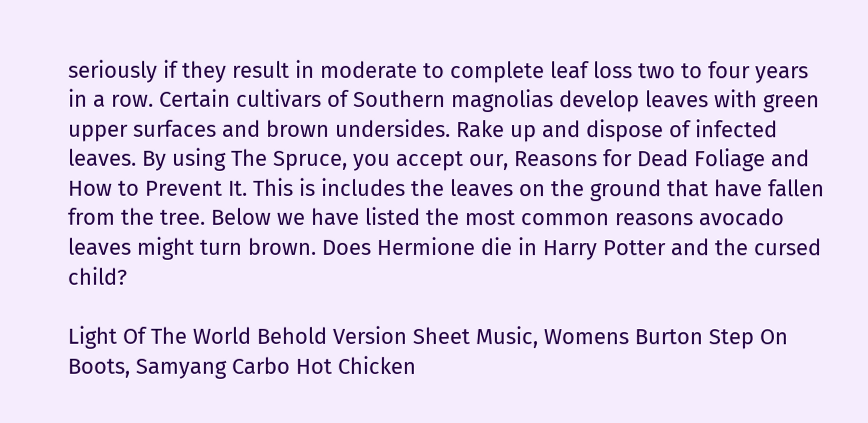seriously if they result in moderate to complete leaf loss two to four years in a row. Certain cultivars of Southern magnolias develop leaves with green upper surfaces and brown undersides. Rake up and dispose of infected leaves. By using The Spruce, you accept our, Reasons for Dead Foliage and How to Prevent It. This is includes the leaves on the ground that have fallen from the tree. Below we have listed the most common reasons avocado leaves might turn brown. Does Hermione die in Harry Potter and the cursed child?

Light Of The World Behold Version Sheet Music, Womens Burton Step On Boots, Samyang Carbo Hot Chicken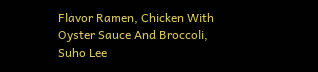Flavor Ramen, Chicken With Oyster Sauce And Broccoli, Suho Lee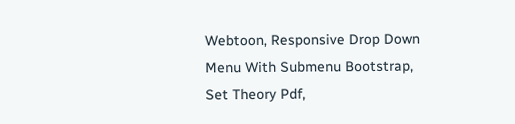Webtoon, Responsive Drop Down Menu With Submenu Bootstrap, Set Theory Pdf,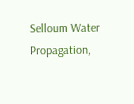Selloum Water Propagation,